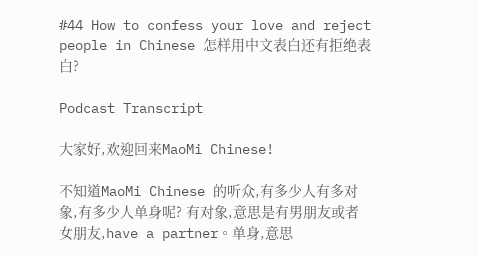#44 How to confess your love and reject people in Chinese 怎样用中文表白还有拒绝表白?

Podcast Transcript

大家好,欢迎回来MaoMi Chinese!

不知道MaoMi Chinese 的听众,有多少人有多对象,有多少人单身呢? 有对象,意思是有男朋友或者女朋友,have a partner。单身,意思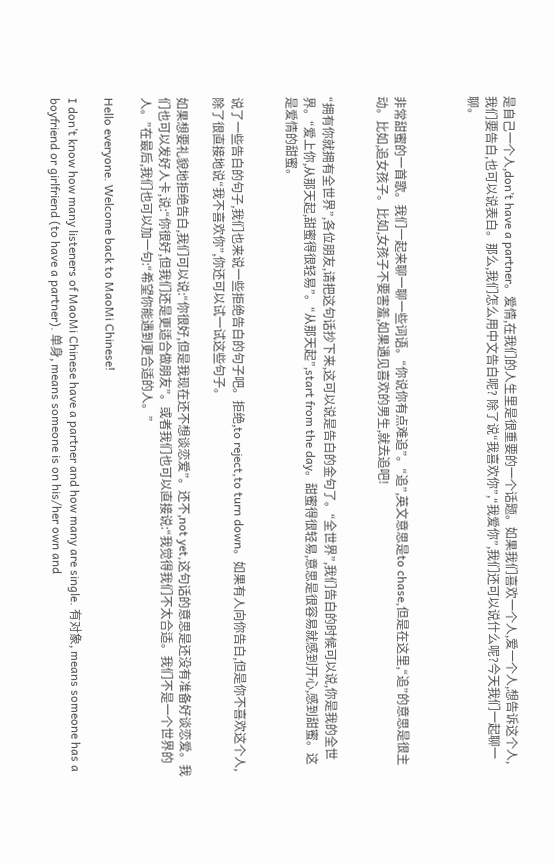是自己一个人,don’t have a partner。爱情,在我们的人生里是很重要的一个话题。如果我们喜欢一个人,爱一个人,想告诉这个人,我们要告白,也可以说表白。那么,我们怎么用中文告白呢? 除了说“我喜欢你”,“我爱你”,我们还可以说什么呢?今天我们一起聊一聊。



非常甜蜜的一首歌。我们一起来聊一聊一些词语。“你说你有点难追”。“追”,英文意思是to chase,但是在这里,“追”的意思是很主动。比如,追女孩子。比如,女孩子不要害羞,如果遇见喜欢的男生,就去追吧!


“拥有你就拥有全世界”,各位朋友,请把这句话抄下来,这可以说是告白的金句了。“全世界”,我们告白的时候可以说,你是我的全世界。“爱上你,从那天起,甜蜜得很轻易”。“从那天起”,start from the day。甜蜜得很轻易,意思是很容易就感到开心,感到甜蜜。这是爱情的甜蜜。


说了一些告白的句子,我们也来说一些拒绝告白的句子吧。拒绝,to reject,to turn down。如果有人向你告白,但是你不喜欢这个人,除了很直接地说“我不喜欢你”,你还可以试一试这些句子。

如果想要礼貌地拒绝告白,我们可以说:“你很好,但是我现在还不想谈恋爱”。还不,not yet,这句话的意思是还没有准备好谈恋爱。我们也可以发好人卡,说:“你很好,但我们还是更适合做朋友”。或者我们也可以直接说:“我觉得我们不太合适。我们不是一个世界的人。”在最后,我们也可以加一句:“希望你能遇到更合适的人。”

Hello everyone. Welcome back to MaoMi Chinese!

I don’t know how many listeners of MaoMi Chinese have a partner and how many are single. 有对象, means someone has a boyfriend or girlfriend (to have a partner). 单身, means someone is on his/her own and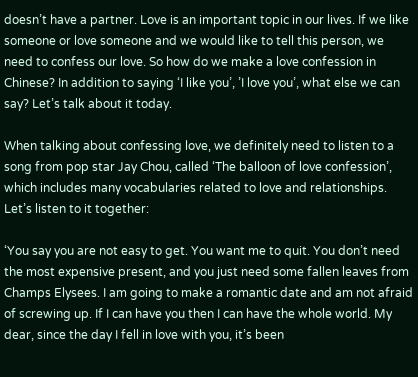doesn’t have a partner. Love is an important topic in our lives. If we like someone or love someone and we would like to tell this person, we need to confess our love. So how do we make a love confession in Chinese? In addition to saying ‘I like you’, ’I love you’, what else we can say? Let’s talk about it today.

When talking about confessing love, we definitely need to listen to a song from pop star Jay Chou, called ‘The balloon of love confession’, which includes many vocabularies related to love and relationships. Let’s listen to it together:

‘You say you are not easy to get. You want me to quit. You don’t need the most expensive present, and you just need some fallen leaves from Champs Elysees. I am going to make a romantic date and am not afraid of screwing up. If I can have you then I can have the whole world. My dear, since the day I fell in love with you, it’s been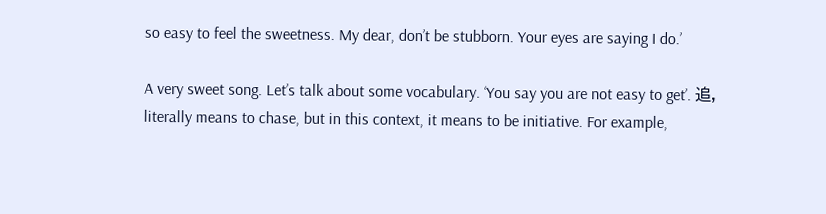so easy to feel the sweetness. My dear, don’t be stubborn. Your eyes are saying I do.’

A very sweet song. Let’s talk about some vocabulary. ‘You say you are not easy to get’. 追, literally means to chase, but in this context, it means to be initiative. For example,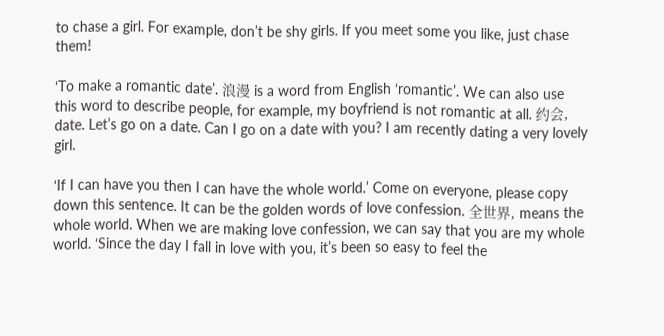to chase a girl. For example, don’t be shy girls. If you meet some you like, just chase them!

‘To make a romantic date’. 浪漫 is a word from English ‘romantic’. We can also use this word to describe people, for example, my boyfriend is not romantic at all. 约会, date. Let’s go on a date. Can I go on a date with you? I am recently dating a very lovely girl.

‘If I can have you then I can have the whole world.’ Come on everyone, please copy down this sentence. It can be the golden words of love confession. 全世界, means the whole world. When we are making love confession, we can say that you are my whole world. ‘Since the day I fall in love with you, it’s been so easy to feel the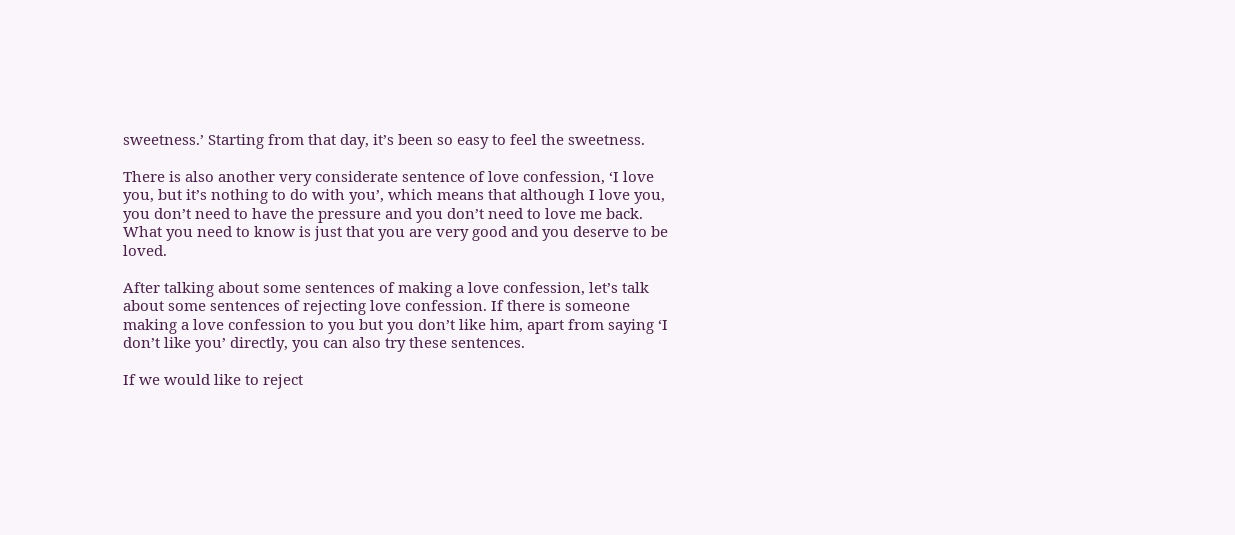sweetness.’ Starting from that day, it’s been so easy to feel the sweetness.

There is also another very considerate sentence of love confession, ‘I love you, but it’s nothing to do with you’, which means that although I love you, you don’t need to have the pressure and you don’t need to love me back. What you need to know is just that you are very good and you deserve to be loved.

After talking about some sentences of making a love confession, let’s talk about some sentences of rejecting love confession. If there is someone making a love confession to you but you don’t like him, apart from saying ‘I don’t like you’ directly, you can also try these sentences.

If we would like to reject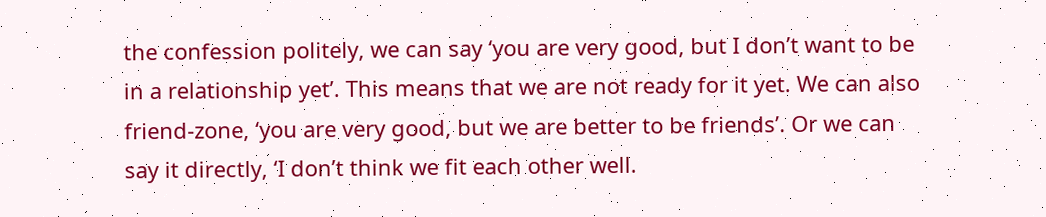the confession politely, we can say ‘you are very good, but I don’t want to be in a relationship yet’. This means that we are not ready for it yet. We can also friend-zone, ‘you are very good, but we are better to be friends’. Or we can say it directly, ‘I don’t think we fit each other well.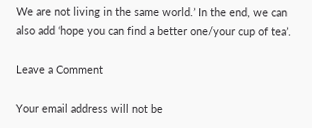We are not living in the same world.’ In the end, we can also add ‘hope you can find a better one/your cup of tea’.

Leave a Comment

Your email address will not be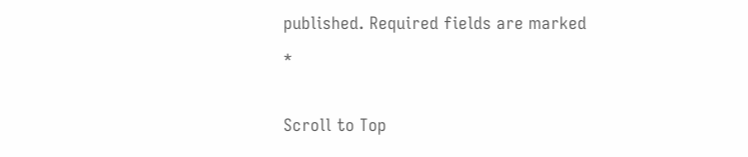published. Required fields are marked *

Scroll to Top